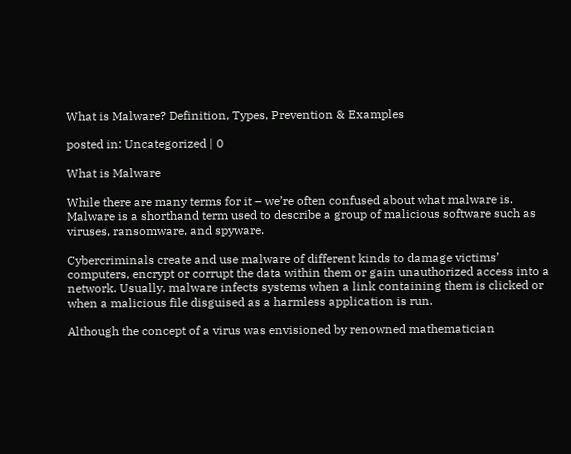What is Malware? Definition, Types, Prevention & Examples

posted in: Uncategorized | 0

What is Malware

While there are many terms for it – we’re often confused about what malware is. Malware is a shorthand term used to describe a group of malicious software such as viruses, ransomware, and spyware.

Cybercriminals create and use malware of different kinds to damage victims’ computers, encrypt or corrupt the data within them or gain unauthorized access into a network. Usually, malware infects systems when a link containing them is clicked or when a malicious file disguised as a harmless application is run.

Although the concept of a virus was envisioned by renowned mathematician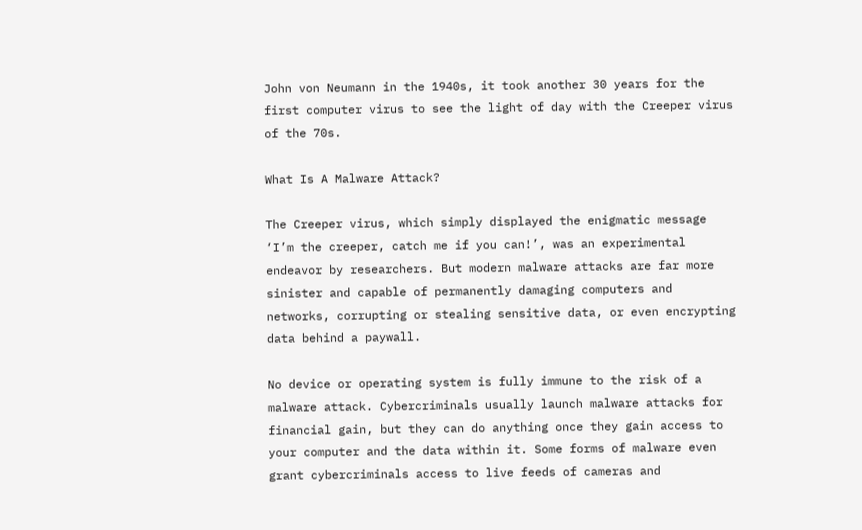John von Neumann in the 1940s, it took another 30 years for the first computer virus to see the light of day with the Creeper virus of the 70s.

What Is A Malware Attack?

The Creeper virus, which simply displayed the enigmatic message ‘I’m the creeper, catch me if you can!’, was an experimental endeavor by researchers. But modern malware attacks are far more sinister and capable of permanently damaging computers and networks, corrupting or stealing sensitive data, or even encrypting data behind a paywall.

No device or operating system is fully immune to the risk of a malware attack. Cybercriminals usually launch malware attacks for financial gain, but they can do anything once they gain access to your computer and the data within it. Some forms of malware even grant cybercriminals access to live feeds of cameras and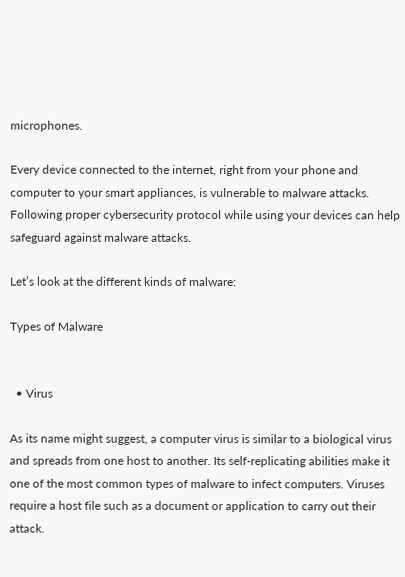microphones.

Every device connected to the internet, right from your phone and computer to your smart appliances, is vulnerable to malware attacks. Following proper cybersecurity protocol while using your devices can help safeguard against malware attacks.

Let’s look at the different kinds of malware:

Types of Malware


  • Virus

As its name might suggest, a computer virus is similar to a biological virus and spreads from one host to another. Its self-replicating abilities make it one of the most common types of malware to infect computers. Viruses require a host file such as a document or application to carry out their attack.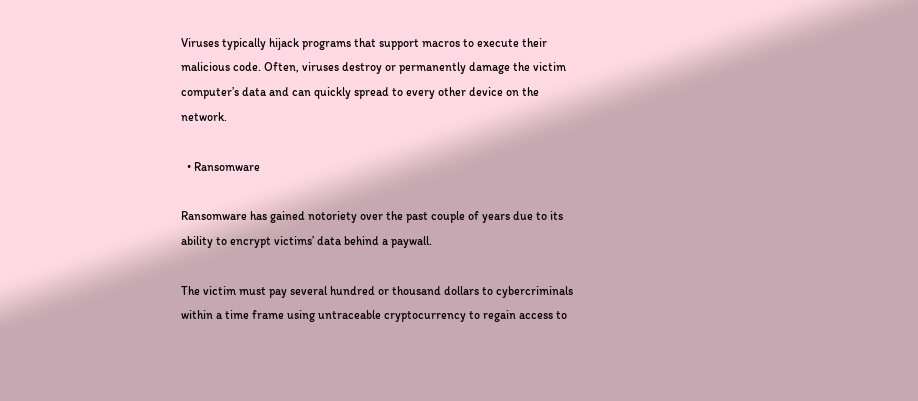Viruses typically hijack programs that support macros to execute their malicious code. Often, viruses destroy or permanently damage the victim computer’s data and can quickly spread to every other device on the network.

  • Ransomware

Ransomware has gained notoriety over the past couple of years due to its ability to encrypt victims’ data behind a paywall.

The victim must pay several hundred or thousand dollars to cybercriminals within a time frame using untraceable cryptocurrency to regain access to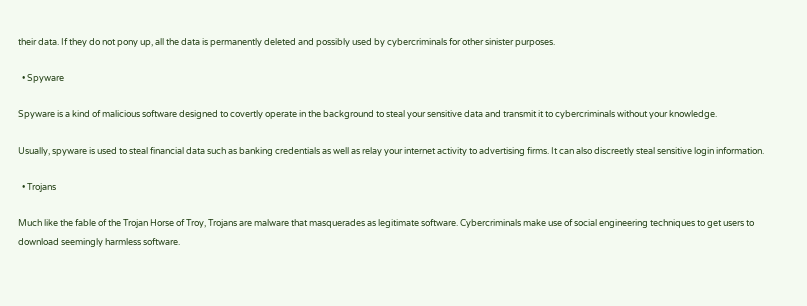their data. If they do not pony up, all the data is permanently deleted and possibly used by cybercriminals for other sinister purposes.

  • Spyware

Spyware is a kind of malicious software designed to covertly operate in the background to steal your sensitive data and transmit it to cybercriminals without your knowledge.

Usually, spyware is used to steal financial data such as banking credentials as well as relay your internet activity to advertising firms. It can also discreetly steal sensitive login information.

  • Trojans

Much like the fable of the Trojan Horse of Troy, Trojans are malware that masquerades as legitimate software. Cybercriminals make use of social engineering techniques to get users to download seemingly harmless software.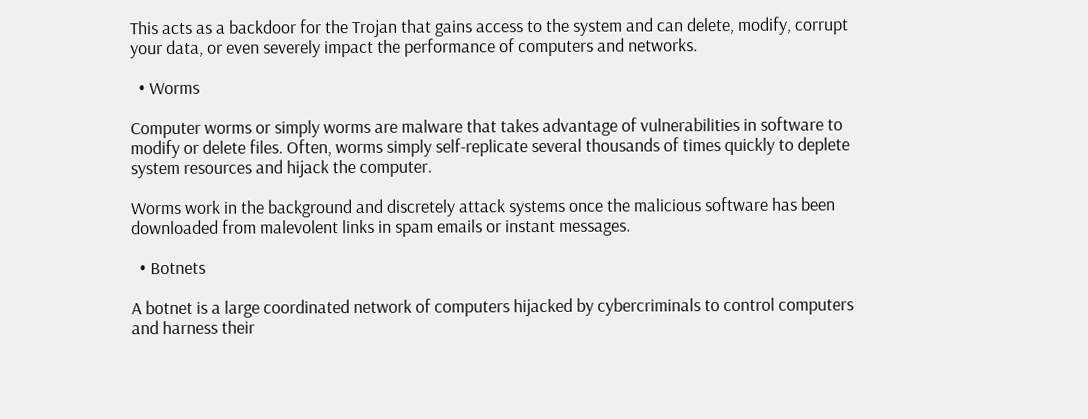This acts as a backdoor for the Trojan that gains access to the system and can delete, modify, corrupt your data, or even severely impact the performance of computers and networks.

  • Worms

Computer worms or simply worms are malware that takes advantage of vulnerabilities in software to modify or delete files. Often, worms simply self-replicate several thousands of times quickly to deplete system resources and hijack the computer.

Worms work in the background and discretely attack systems once the malicious software has been downloaded from malevolent links in spam emails or instant messages.

  • Botnets

A botnet is a large coordinated network of computers hijacked by cybercriminals to control computers and harness their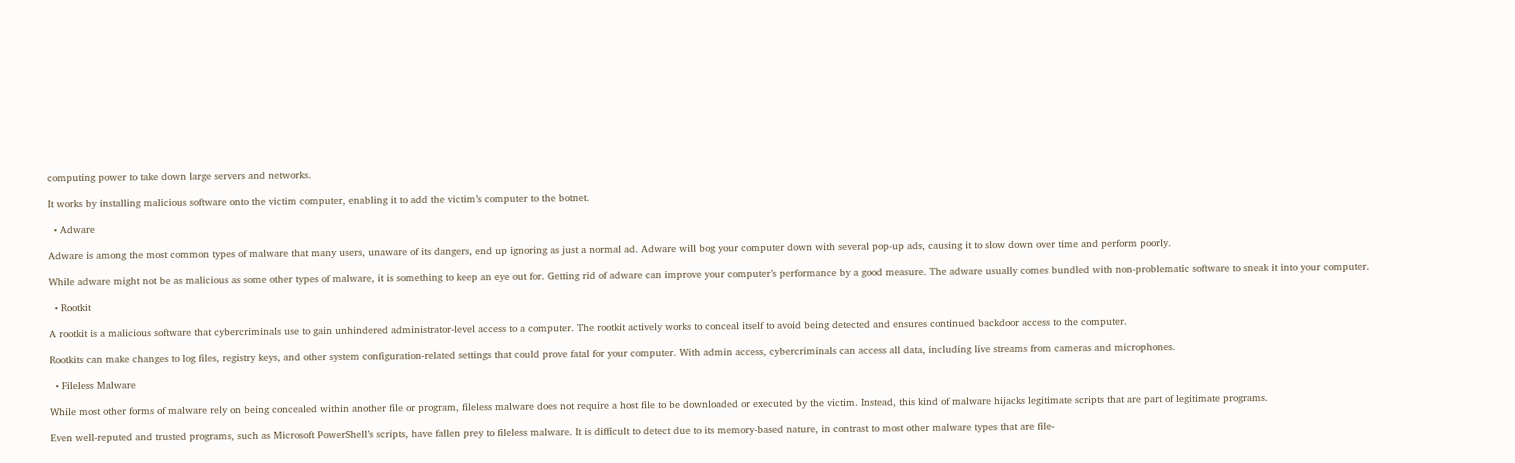computing power to take down large servers and networks.

It works by installing malicious software onto the victim computer, enabling it to add the victim’s computer to the botnet.

  • Adware

Adware is among the most common types of malware that many users, unaware of its dangers, end up ignoring as just a normal ad. Adware will bog your computer down with several pop-up ads, causing it to slow down over time and perform poorly.

While adware might not be as malicious as some other types of malware, it is something to keep an eye out for. Getting rid of adware can improve your computer’s performance by a good measure. The adware usually comes bundled with non-problematic software to sneak it into your computer.

  • Rootkit

A rootkit is a malicious software that cybercriminals use to gain unhindered administrator-level access to a computer. The rootkit actively works to conceal itself to avoid being detected and ensures continued backdoor access to the computer.

Rootkits can make changes to log files, registry keys, and other system configuration-related settings that could prove fatal for your computer. With admin access, cybercriminals can access all data, including live streams from cameras and microphones.

  • Fileless Malware

While most other forms of malware rely on being concealed within another file or program, fileless malware does not require a host file to be downloaded or executed by the victim. Instead, this kind of malware hijacks legitimate scripts that are part of legitimate programs.

Even well-reputed and trusted programs, such as Microsoft PowerShell’s scripts, have fallen prey to fileless malware. It is difficult to detect due to its memory-based nature, in contrast to most other malware types that are file-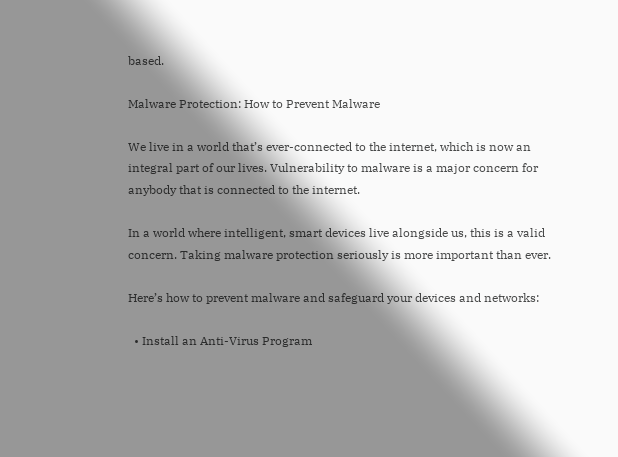based.

Malware Protection: How to Prevent Malware

We live in a world that’s ever-connected to the internet, which is now an integral part of our lives. Vulnerability to malware is a major concern for anybody that is connected to the internet.

In a world where intelligent, smart devices live alongside us, this is a valid concern. Taking malware protection seriously is more important than ever.

Here’s how to prevent malware and safeguard your devices and networks:

  • Install an Anti-Virus Program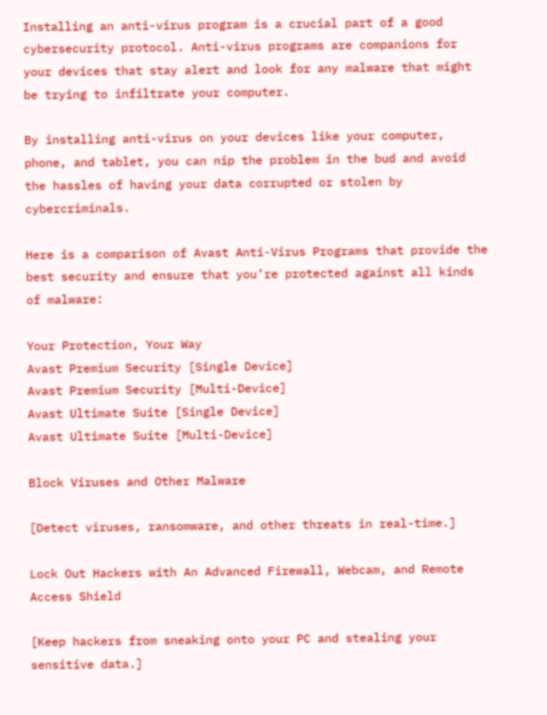Installing an anti-virus program is a crucial part of a good cybersecurity protocol. Anti-virus programs are companions for your devices that stay alert and look for any malware that might be trying to infiltrate your computer.

By installing anti-virus on your devices like your computer, phone, and tablet, you can nip the problem in the bud and avoid the hassles of having your data corrupted or stolen by cybercriminals.

Here is a comparison of Avast Anti-Virus Programs that provide the best security and ensure that you’re protected against all kinds of malware:

Your Protection, Your Way
Avast Premium Security [Single Device]
Avast Premium Security [Multi-Device]
Avast Ultimate Suite [Single Device]
Avast Ultimate Suite [Multi-Device]

Block Viruses and Other Malware

[Detect viruses, ransomware, and other threats in real-time.]

Lock Out Hackers with An Advanced Firewall, Webcam, and Remote Access Shield

[Keep hackers from sneaking onto your PC and stealing your sensitive data.]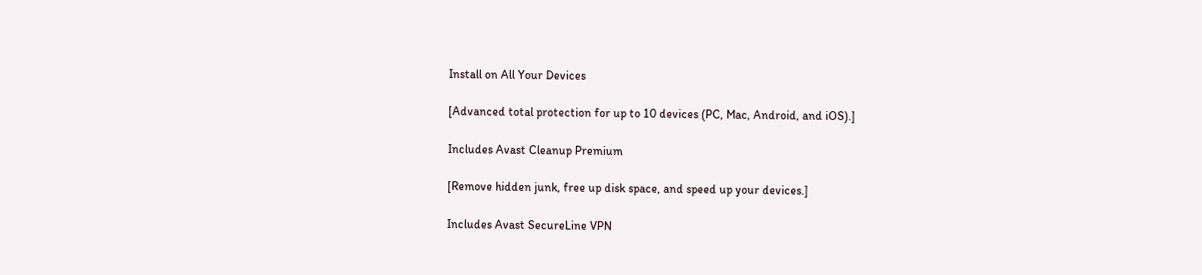Install on All Your Devices

[Advanced total protection for up to 10 devices (PC, Mac, Android, and iOS).]

Includes Avast Cleanup Premium

[Remove hidden junk, free up disk space, and speed up your devices.]

Includes Avast SecureLine VPN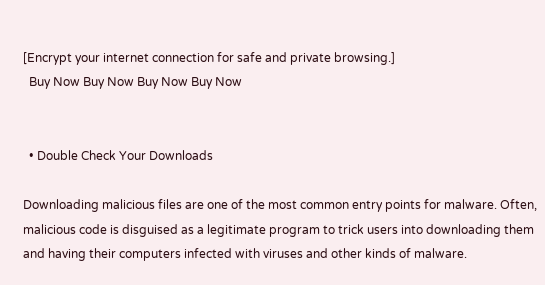[Encrypt your internet connection for safe and private browsing.]
  Buy Now Buy Now Buy Now Buy Now


  • Double Check Your Downloads

Downloading malicious files are one of the most common entry points for malware. Often, malicious code is disguised as a legitimate program to trick users into downloading them and having their computers infected with viruses and other kinds of malware.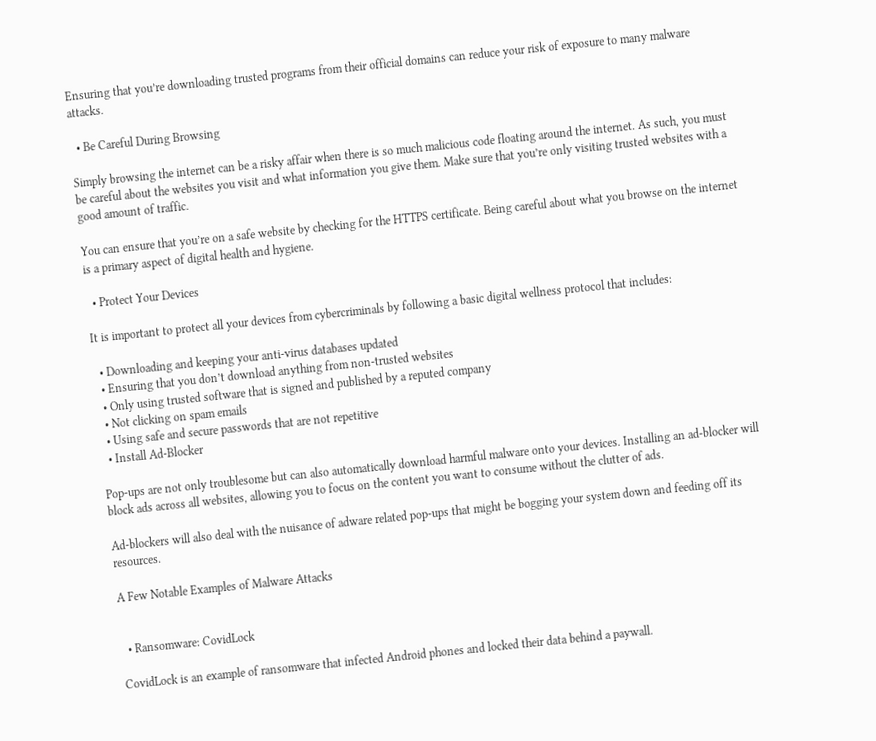Ensuring that you’re downloading trusted programs from their official domains can reduce your risk of exposure to many malware attacks.

  • Be Careful During Browsing

Simply browsing the internet can be a risky affair when there is so much malicious code floating around the internet. As such, you must be careful about the websites you visit and what information you give them. Make sure that you’re only visiting trusted websites with a good amount of traffic.

You can ensure that you’re on a safe website by checking for the HTTPS certificate. Being careful about what you browse on the internet is a primary aspect of digital health and hygiene.

  • Protect Your Devices

It is important to protect all your devices from cybercriminals by following a basic digital wellness protocol that includes:

  • Downloading and keeping your anti-virus databases updated
  • Ensuring that you don’t download anything from non-trusted websites
  • Only using trusted software that is signed and published by a reputed company
  • Not clicking on spam emails
  • Using safe and secure passwords that are not repetitive
  • Install Ad-Blocker

Pop-ups are not only troublesome but can also automatically download harmful malware onto your devices. Installing an ad-blocker will block ads across all websites, allowing you to focus on the content you want to consume without the clutter of ads.

Ad-blockers will also deal with the nuisance of adware related pop-ups that might be bogging your system down and feeding off its resources.

A Few Notable Examples of Malware Attacks


  • Ransomware: CovidLock

CovidLock is an example of ransomware that infected Android phones and locked their data behind a paywall.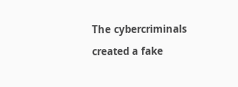The cybercriminals created a fake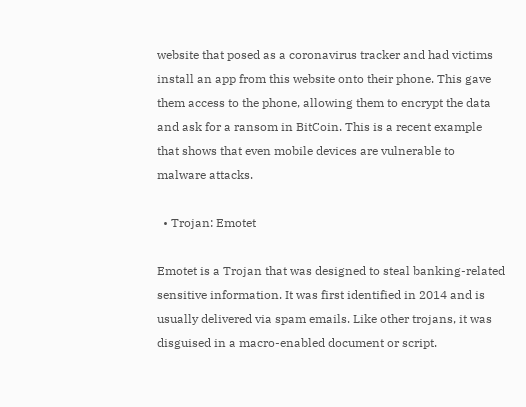website that posed as a coronavirus tracker and had victims install an app from this website onto their phone. This gave them access to the phone, allowing them to encrypt the data and ask for a ransom in BitCoin. This is a recent example that shows that even mobile devices are vulnerable to malware attacks.

  • Trojan: Emotet

Emotet is a Trojan that was designed to steal banking-related sensitive information. It was first identified in 2014 and is usually delivered via spam emails. Like other trojans, it was disguised in a macro-enabled document or script.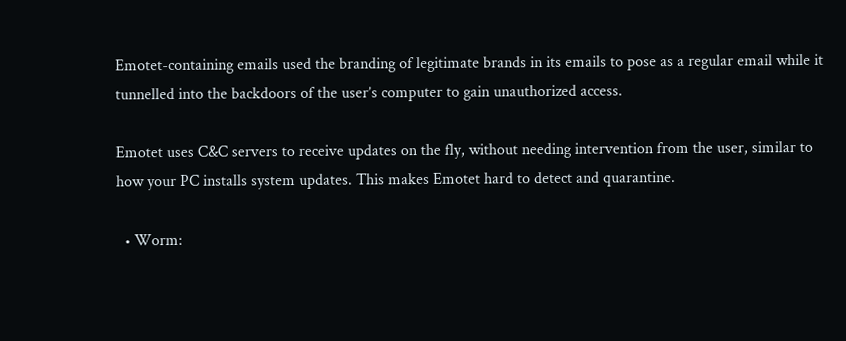Emotet-containing emails used the branding of legitimate brands in its emails to pose as a regular email while it tunnelled into the backdoors of the user’s computer to gain unauthorized access.

Emotet uses C&C servers to receive updates on the fly, without needing intervention from the user, similar to how your PC installs system updates. This makes Emotet hard to detect and quarantine.

  • Worm: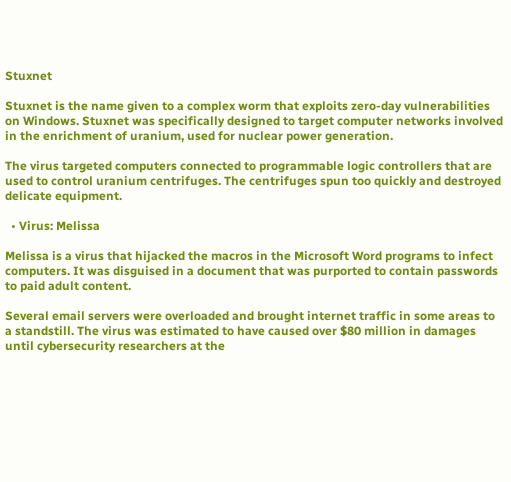Stuxnet

Stuxnet is the name given to a complex worm that exploits zero-day vulnerabilities on Windows. Stuxnet was specifically designed to target computer networks involved in the enrichment of uranium, used for nuclear power generation.

The virus targeted computers connected to programmable logic controllers that are used to control uranium centrifuges. The centrifuges spun too quickly and destroyed delicate equipment.

  • Virus: Melissa

Melissa is a virus that hijacked the macros in the Microsoft Word programs to infect computers. It was disguised in a document that was purported to contain passwords to paid adult content.

Several email servers were overloaded and brought internet traffic in some areas to a standstill. The virus was estimated to have caused over $80 million in damages until cybersecurity researchers at the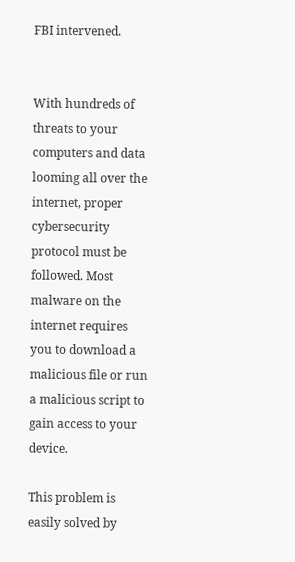FBI intervened.


With hundreds of threats to your computers and data looming all over the internet, proper cybersecurity protocol must be followed. Most malware on the internet requires you to download a malicious file or run a malicious script to gain access to your device.

This problem is easily solved by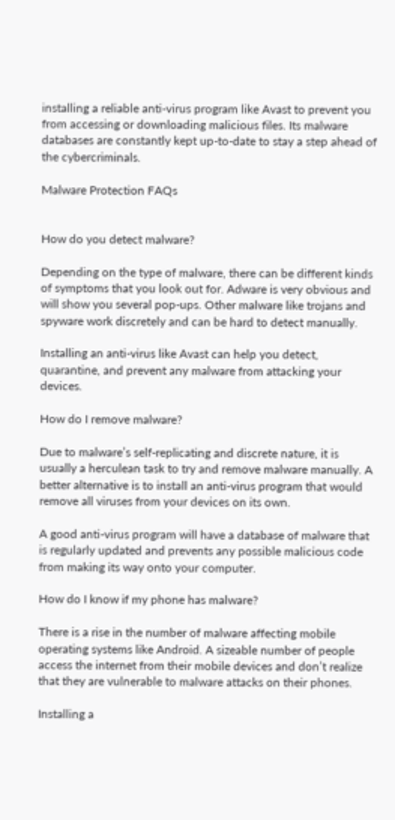installing a reliable anti-virus program like Avast to prevent you from accessing or downloading malicious files. Its malware databases are constantly kept up-to-date to stay a step ahead of the cybercriminals.

Malware Protection FAQs


How do you detect malware?

Depending on the type of malware, there can be different kinds of symptoms that you look out for. Adware is very obvious and will show you several pop-ups. Other malware like trojans and spyware work discretely and can be hard to detect manually.

Installing an anti-virus like Avast can help you detect, quarantine, and prevent any malware from attacking your devices.

How do I remove malware?

Due to malware’s self-replicating and discrete nature, it is usually a herculean task to try and remove malware manually. A better alternative is to install an anti-virus program that would remove all viruses from your devices on its own.

A good anti-virus program will have a database of malware that is regularly updated and prevents any possible malicious code from making its way onto your computer.

How do I know if my phone has malware?

There is a rise in the number of malware affecting mobile operating systems like Android. A sizeable number of people access the internet from their mobile devices and don’t realize that they are vulnerable to malware attacks on their phones.

Installing a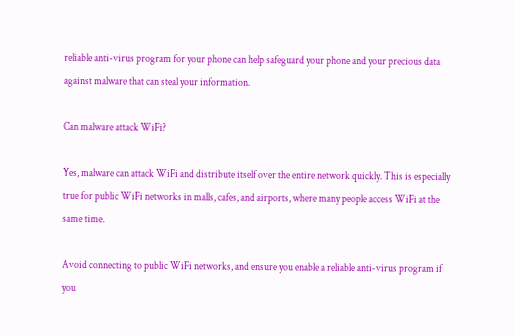reliable anti-virus program for your phone can help safeguard your phone and your precious data against malware that can steal your information.

Can malware attack WiFi?

Yes, malware can attack WiFi and distribute itself over the entire network quickly. This is especially true for public WiFi networks in malls, cafes, and airports, where many people access WiFi at the same time.

Avoid connecting to public WiFi networks, and ensure you enable a reliable anti-virus program if you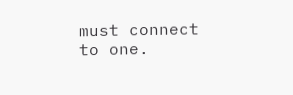must connect to one.